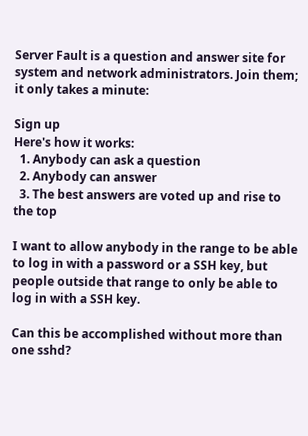Server Fault is a question and answer site for system and network administrators. Join them; it only takes a minute:

Sign up
Here's how it works:
  1. Anybody can ask a question
  2. Anybody can answer
  3. The best answers are voted up and rise to the top

I want to allow anybody in the range to be able to log in with a password or a SSH key, but people outside that range to only be able to log in with a SSH key.

Can this be accomplished without more than one sshd?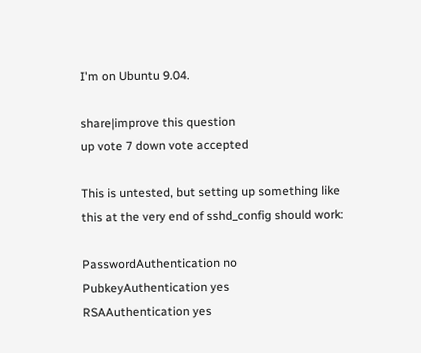I'm on Ubuntu 9.04.

share|improve this question
up vote 7 down vote accepted

This is untested, but setting up something like this at the very end of sshd_config should work:

PasswordAuthentication no
PubkeyAuthentication yes
RSAAuthentication yes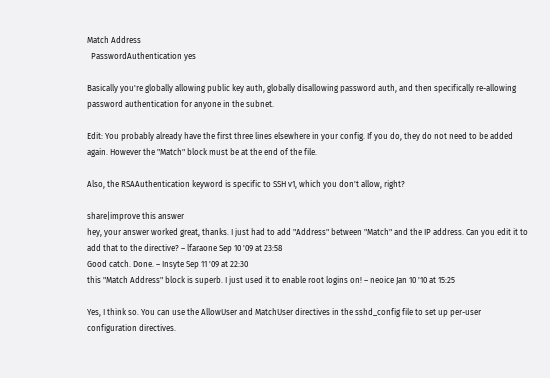Match Address
  PasswordAuthentication yes

Basically you're globally allowing public key auth, globally disallowing password auth, and then specifically re-allowing password authentication for anyone in the subnet.

Edit: You probably already have the first three lines elsewhere in your config. If you do, they do not need to be added again. However the "Match" block must be at the end of the file.

Also, the RSAAuthentication keyword is specific to SSH v1, which you don't allow, right?

share|improve this answer
hey, your answer worked great, thanks. I just had to add "Address" between "Match" and the IP address. Can you edit it to add that to the directive? – lfaraone Sep 10 '09 at 23:58
Good catch. Done. – Insyte Sep 11 '09 at 22:30
this "Match Address" block is superb. I just used it to enable root logins on! – neoice Jan 10 '10 at 15:25

Yes, I think so. You can use the AllowUser and MatchUser directives in the sshd_config file to set up per-user configuration directives.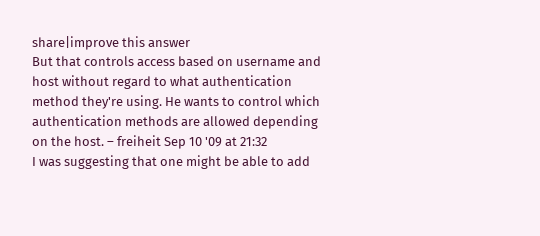share|improve this answer
But that controls access based on username and host without regard to what authentication method they're using. He wants to control which authentication methods are allowed depending on the host. – freiheit Sep 10 '09 at 21:32
I was suggesting that one might be able to add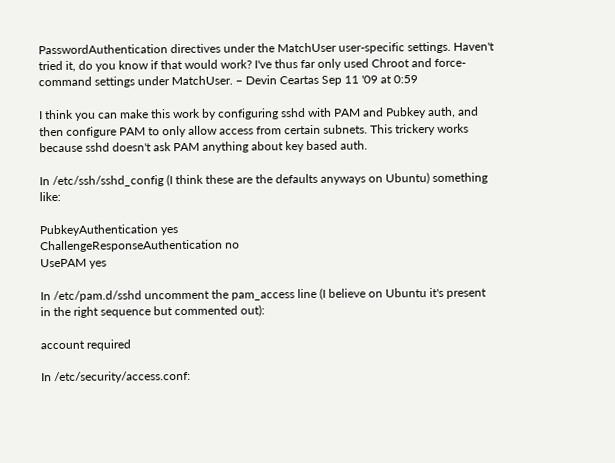PasswordAuthentication directives under the MatchUser user-specific settings. Haven't tried it, do you know if that would work? I've thus far only used Chroot and force-command settings under MatchUser. – Devin Ceartas Sep 11 '09 at 0:59

I think you can make this work by configuring sshd with PAM and Pubkey auth, and then configure PAM to only allow access from certain subnets. This trickery works because sshd doesn't ask PAM anything about key based auth.

In /etc/ssh/sshd_config (I think these are the defaults anyways on Ubuntu) something like:

PubkeyAuthentication yes
ChallengeResponseAuthentication no
UsePAM yes

In /etc/pam.d/sshd uncomment the pam_access line (I believe on Ubuntu it's present in the right sequence but commented out):

account required

In /etc/security/access.conf: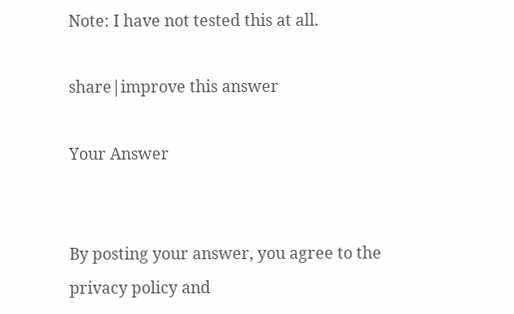Note: I have not tested this at all.

share|improve this answer

Your Answer


By posting your answer, you agree to the privacy policy and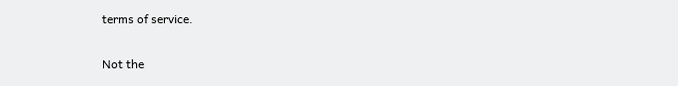terms of service.

Not the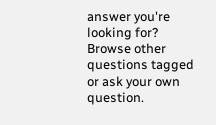answer you're looking for? Browse other questions tagged or ask your own question.